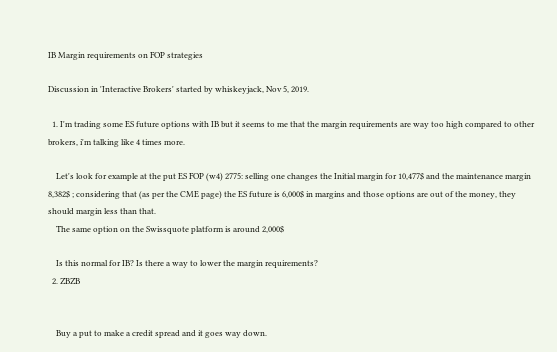IB Margin requirements on FOP strategies

Discussion in 'Interactive Brokers' started by whiskeyjack, Nov 5, 2019.

  1. I'm trading some ES future options with IB but it seems to me that the margin requirements are way too high compared to other brokers, i'm talking like 4 times more.

    Let's look for example at the put ES FOP (w4) 2775: selling one changes the Initial margin for 10,477$ and the maintenance margin 8,382$ ; considering that (as per the CME page) the ES future is 6,000$ in margins and those options are out of the money, they should margin less than that.
    The same option on the Swissquote platform is around 2,000$

    Is this normal for IB? Is there a way to lower the margin requirements?
  2. ZBZB


    Buy a put to make a credit spread and it goes way down.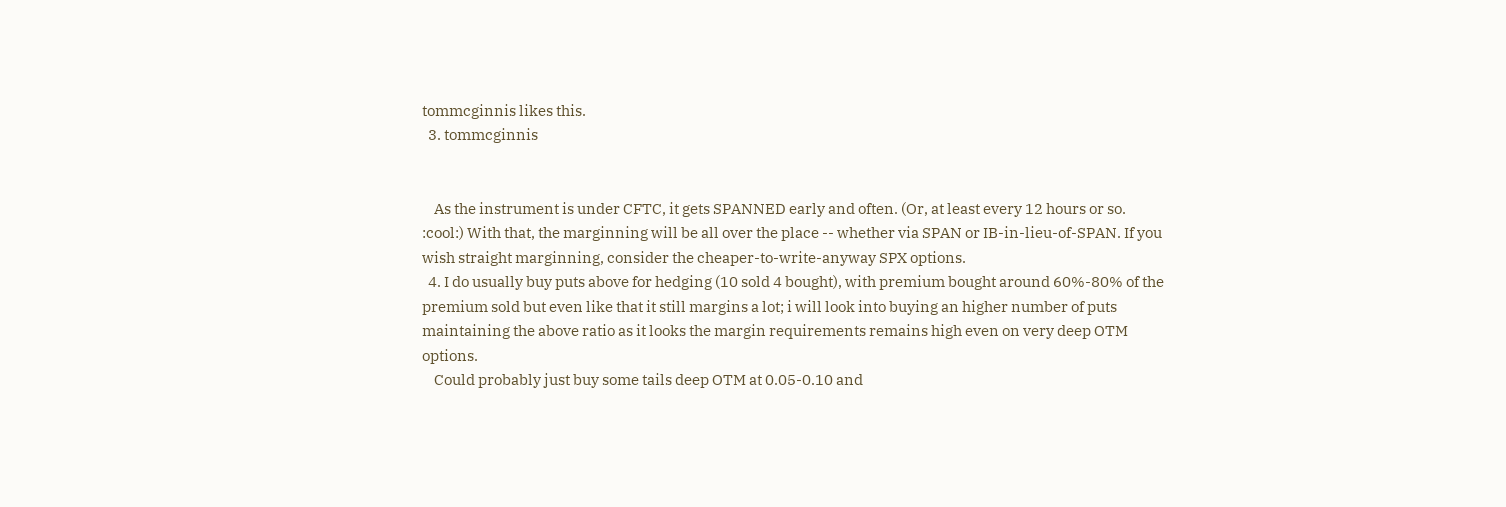tommcginnis likes this.
  3. tommcginnis


    As the instrument is under CFTC, it gets SPANNED early and often. (Or, at least every 12 hours or so. :cool:) With that, the marginning will be all over the place -- whether via SPAN or IB-in-lieu-of-SPAN. If you wish straight marginning, consider the cheaper-to-write-anyway SPX options.
  4. I do usually buy puts above for hedging (10 sold 4 bought), with premium bought around 60%-80% of the premium sold but even like that it still margins a lot; i will look into buying an higher number of puts maintaining the above ratio as it looks the margin requirements remains high even on very deep OTM options.
    Could probably just buy some tails deep OTM at 0.05-0.10 and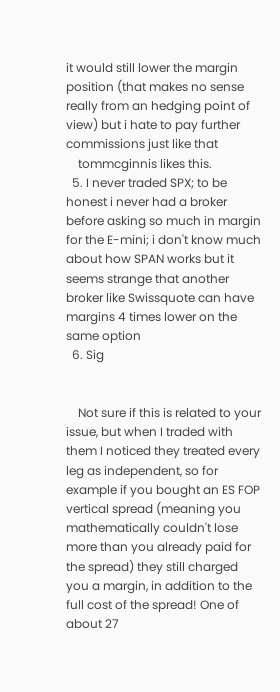it would still lower the margin position (that makes no sense really from an hedging point of view) but i hate to pay further commissions just like that
    tommcginnis likes this.
  5. I never traded SPX; to be honest i never had a broker before asking so much in margin for the E-mini; i don't know much about how SPAN works but it seems strange that another broker like Swissquote can have margins 4 times lower on the same option
  6. Sig


    Not sure if this is related to your issue, but when I traded with them I noticed they treated every leg as independent, so for example if you bought an ES FOP vertical spread (meaning you mathematically couldn't lose more than you already paid for the spread) they still charged you a margin, in addition to the full cost of the spread! One of about 27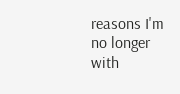reasons I'm no longer with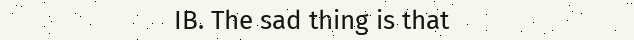IB. The sad thing is that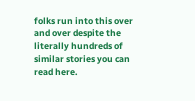folks run into this over and over despite the literally hundreds of similar stories you can read here.